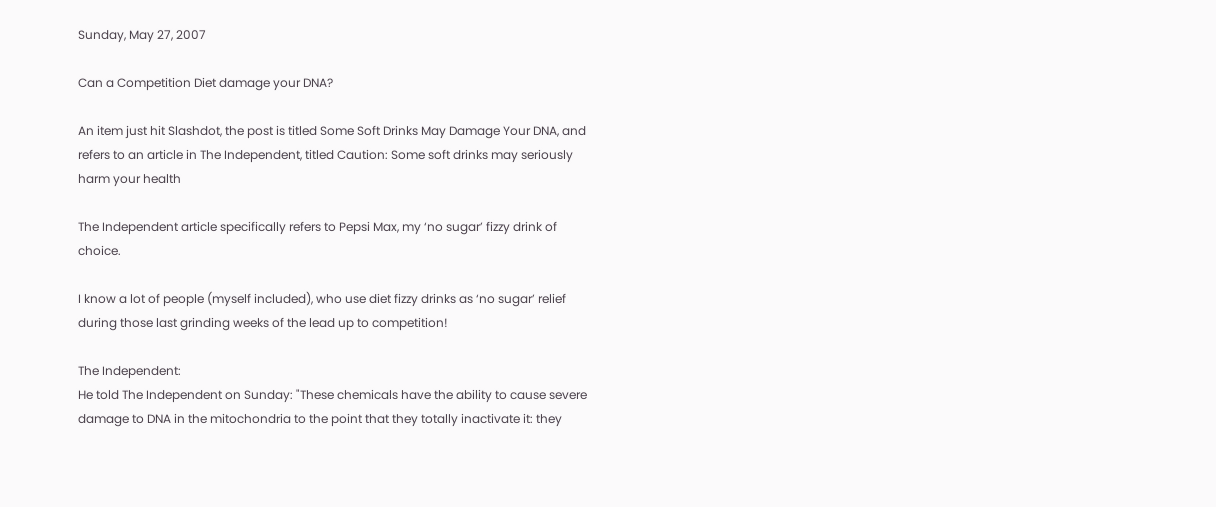Sunday, May 27, 2007

Can a Competition Diet damage your DNA?

An item just hit Slashdot, the post is titled Some Soft Drinks May Damage Your DNA, and refers to an article in The Independent, titled Caution: Some soft drinks may seriously harm your health

The Independent article specifically refers to Pepsi Max, my ‘no sugar’ fizzy drink of choice.

I know a lot of people (myself included), who use diet fizzy drinks as ‘no sugar’ relief during those last grinding weeks of the lead up to competition!

The Independent:
He told The Independent on Sunday: "These chemicals have the ability to cause severe damage to DNA in the mitochondria to the point that they totally inactivate it: they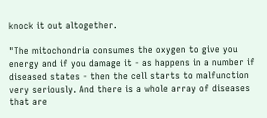knock it out altogether.

"The mitochondria consumes the oxygen to give you energy and if you damage it - as happens in a number if diseased states - then the cell starts to malfunction very seriously. And there is a whole array of diseases that are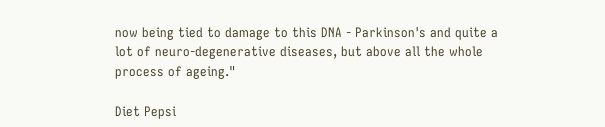now being tied to damage to this DNA - Parkinson's and quite a lot of neuro-degenerative diseases, but above all the whole process of ageing."

Diet Pepsi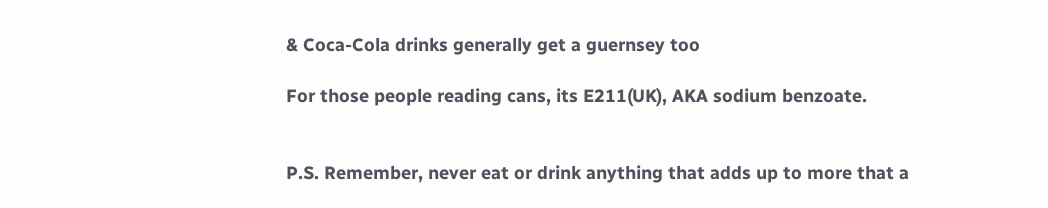& Coca-Cola drinks generally get a guernsey too

For those people reading cans, its E211(UK), AKA sodium benzoate.


P.S. Remember, never eat or drink anything that adds up to more that a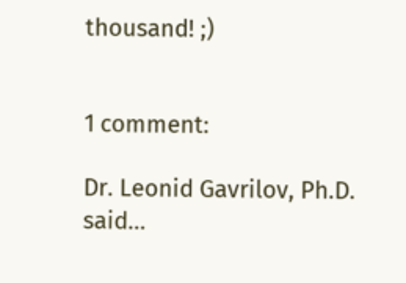thousand! ;)


1 comment:

Dr. Leonid Gavrilov, Ph.D. said...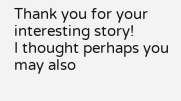Thank you for your interesting story!
I thought perhaps you may also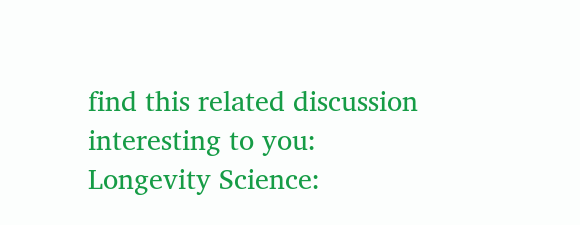find this related discussion interesting to you:
Longevity Science: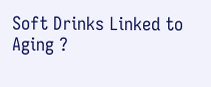Soft Drinks Linked to Aging ?